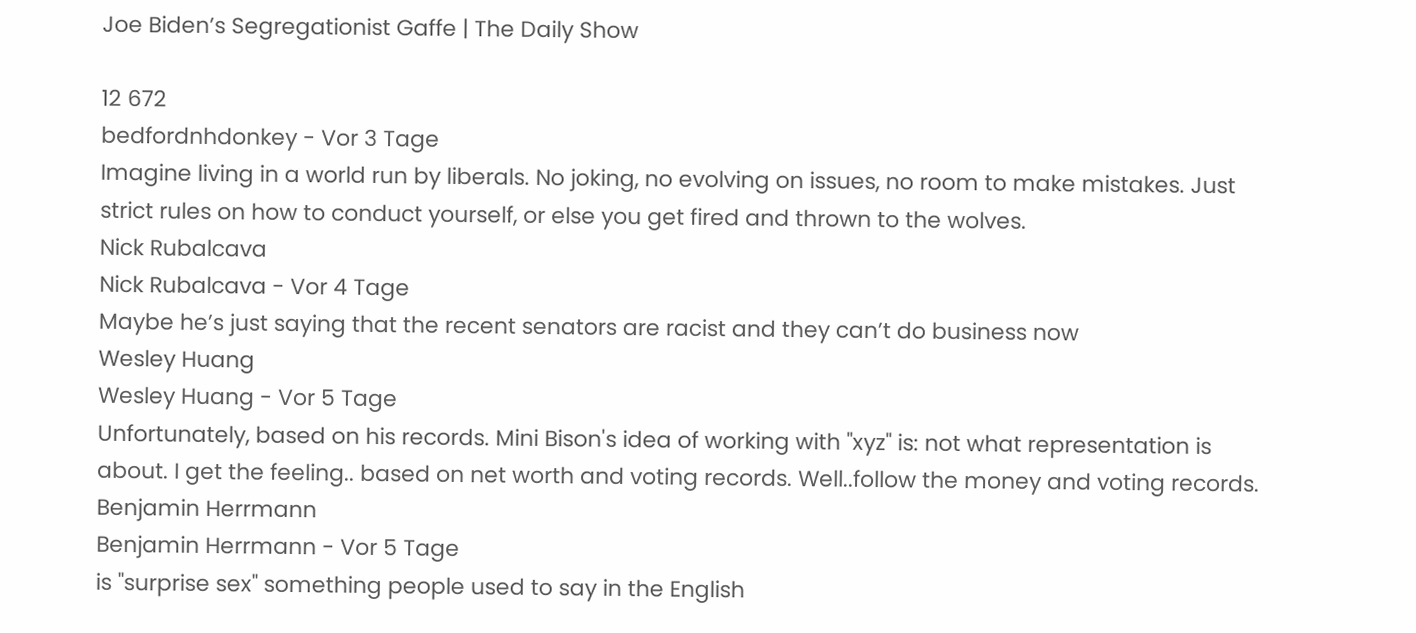Joe Biden’s Segregationist Gaffe | The Daily Show

12 672
bedfordnhdonkey - Vor 3 Tage
Imagine living in a world run by liberals. No joking, no evolving on issues, no room to make mistakes. Just strict rules on how to conduct yourself, or else you get fired and thrown to the wolves.
Nick Rubalcava
Nick Rubalcava - Vor 4 Tage
Maybe he’s just saying that the recent senators are racist and they can’t do business now
Wesley Huang
Wesley Huang - Vor 5 Tage
Unfortunately, based on his records. Mini Bison's idea of working with "xyz" is: not what representation is about. I get the feeling.. based on net worth and voting records. Well..follow the money and voting records.
Benjamin Herrmann
Benjamin Herrmann - Vor 5 Tage
is "surprise sex" something people used to say in the English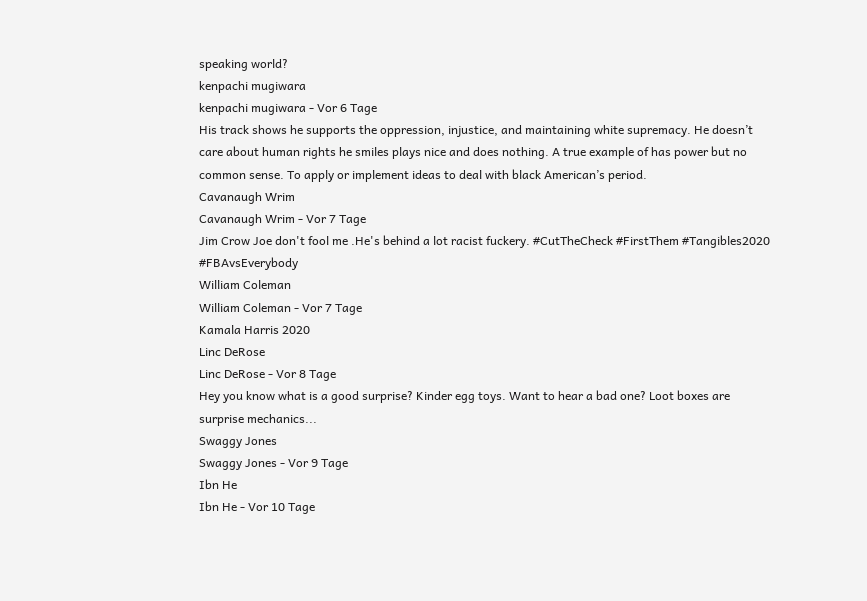speaking world?
kenpachi mugiwara
kenpachi mugiwara - Vor 6 Tage
His track shows he supports the oppression, injustice, and maintaining white supremacy. He doesn’t care about human rights he smiles plays nice and does nothing. A true example of has power but no common sense. To apply or implement ideas to deal with black American’s period.
Cavanaugh Wrim
Cavanaugh Wrim - Vor 7 Tage
Jim Crow Joe don't fool me .He's behind a lot racist fuckery. #CutTheCheck #FirstThem #Tangibles2020 #FBAvsEverybody
William Coleman
William Coleman - Vor 7 Tage
Kamala Harris 2020
Linc DeRose
Linc DeRose - Vor 8 Tage
Hey you know what is a good surprise? Kinder egg toys. Want to hear a bad one? Loot boxes are surprise mechanics...
Swaggy Jones
Swaggy Jones - Vor 9 Tage
Ibn He
Ibn He - Vor 10 Tage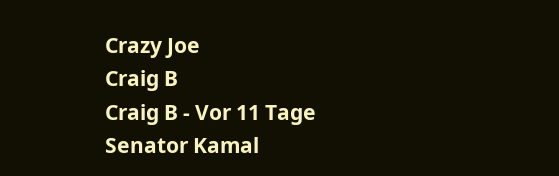Crazy Joe
Craig B
Craig B - Vor 11 Tage
Senator Kamal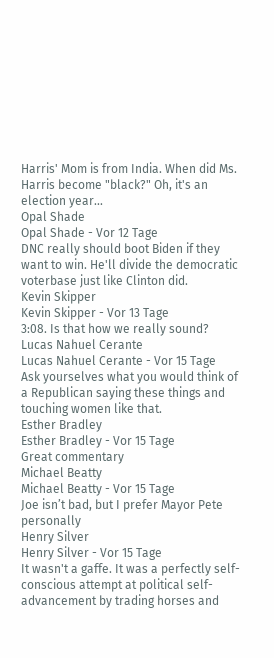Harris' Mom is from India. When did Ms. Harris become "black?" Oh, it's an election year...
Opal Shade
Opal Shade - Vor 12 Tage
DNC really should boot Biden if they want to win. He'll divide the democratic voterbase just like Clinton did.
Kevin Skipper
Kevin Skipper - Vor 13 Tage
3:08. Is that how we really sound?
Lucas Nahuel Cerante
Lucas Nahuel Cerante - Vor 15 Tage
Ask yourselves what you would think of a Republican saying these things and touching women like that.
Esther Bradley
Esther Bradley - Vor 15 Tage
Great commentary
Michael Beatty
Michael Beatty - Vor 15 Tage
Joe isn’t bad, but I prefer Mayor Pete personally
Henry Silver
Henry Silver - Vor 15 Tage
It wasn't a gaffe. It was a perfectly self-conscious attempt at political self-advancement by trading horses and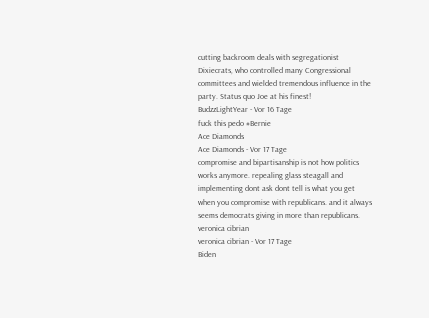cutting backroom deals with segregationist Dixiecrats, who controlled many Congressional committees and wielded tremendous influence in the party. Status quo Joe at his finest!
BudzzLightYear - Vor 16 Tage
fuck this pedo #Bernie
Ace Diamonds
Ace Diamonds - Vor 17 Tage
compromise and bipartisanship is not how politics works anymore. repealing glass steagall and implementing dont ask dont tell is what you get when you compromise with republicans. and it always seems democrats giving in more than republicans.
veronica cibrian
veronica cibrian - Vor 17 Tage
Biden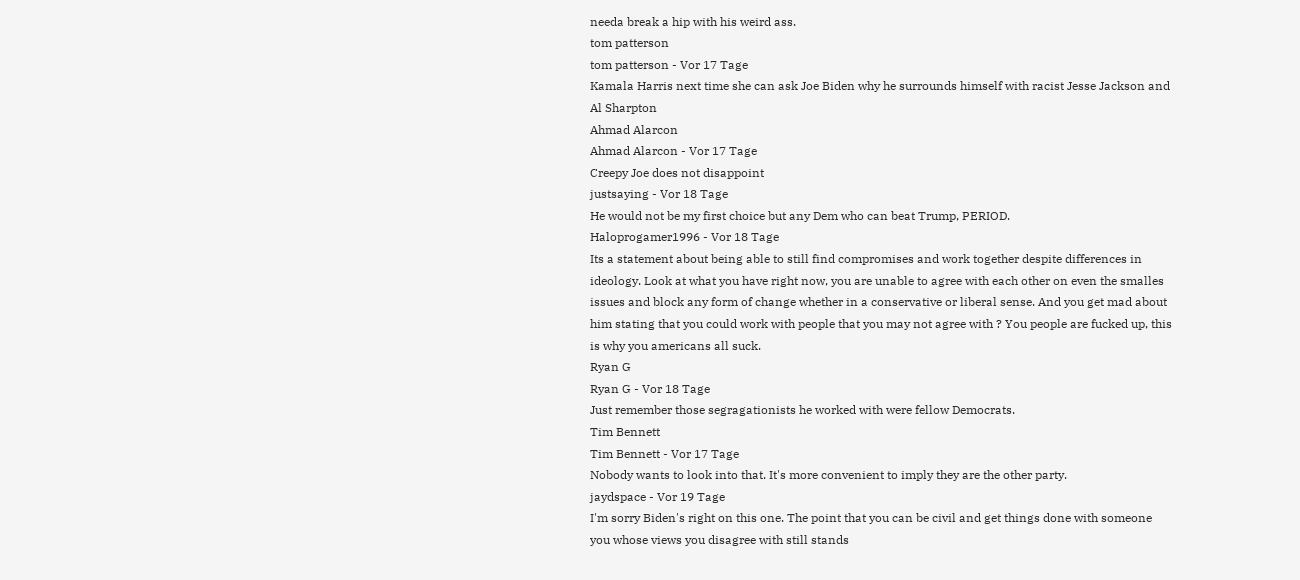needa break a hip with his weird ass.
tom patterson
tom patterson - Vor 17 Tage
Kamala Harris next time she can ask Joe Biden why he surrounds himself with racist Jesse Jackson and Al Sharpton
Ahmad Alarcon
Ahmad Alarcon - Vor 17 Tage
Creepy Joe does not disappoint
justsaying - Vor 18 Tage
He would not be my first choice but any Dem who can beat Trump, PERIOD.
Haloprogamer1996 - Vor 18 Tage
Its a statement about being able to still find compromises and work together despite differences in ideology. Look at what you have right now, you are unable to agree with each other on even the smalles issues and block any form of change whether in a conservative or liberal sense. And you get mad about him stating that you could work with people that you may not agree with ? You people are fucked up, this is why you americans all suck.
Ryan G
Ryan G - Vor 18 Tage
Just remember those segragationists he worked with were fellow Democrats.
Tim Bennett
Tim Bennett - Vor 17 Tage
Nobody wants to look into that. It's more convenient to imply they are the other party.
jaydspace - Vor 19 Tage
I'm sorry Biden's right on this one. The point that you can be civil and get things done with someone you whose views you disagree with still stands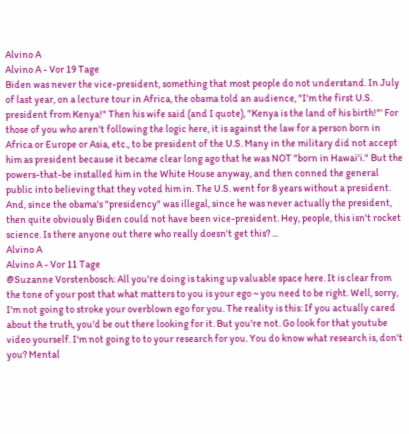Alvino A
Alvino A - Vor 19 Tage
Biden was never the vice-president, something that most people do not understand. In July of last year, on a lecture tour in Africa, the obama told an audience, "I'm the first U.S. president from Kenya!" Then his wife said (and I quote), "Kenya is the land of his birth!"' For those of you who aren't following the logic here, it is against the law for a person born in Africa or Europe or Asia, etc., to be president of the U.S. Many in the military did not accept him as president because it became clear long ago that he was NOT "born in Hawai'i." But the powers-that-be installed him in the White House anyway, and then conned the general public into believing that they voted him in. The U.S. went for 8 years without a president. And, since the obama's "presidency" was illegal, since he was never actually the president, then quite obviously Biden could not have been vice-president. Hey, people, this isn't rocket science. Is there anyone out there who really doesn't get this? ...
Alvino A
Alvino A - Vor 11 Tage
@Suzanne Vorstenbosch: All you're doing is taking up valuable space here. It is clear from the tone of your post that what matters to you is your ego ~ you need to be right. Well, sorry, I'm not going to stroke your overblown ego for you. The reality is this: If you actually cared about the truth, you'd be out there looking for it. But you're not. Go look for that youtube video yourself. I'm not going to to your research for you. You do know what research is, don't you? Mental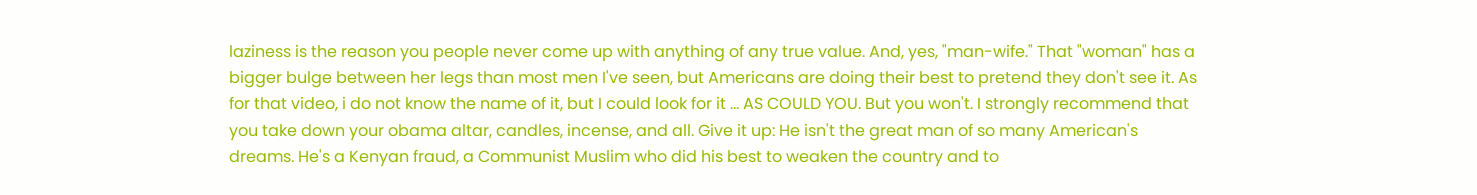laziness is the reason you people never come up with anything of any true value. And, yes, "man-wife." That "woman" has a bigger bulge between her legs than most men I've seen, but Americans are doing their best to pretend they don't see it. As for that video, i do not know the name of it, but I could look for it ... AS COULD YOU. But you won't. I strongly recommend that you take down your obama altar, candles, incense, and all. Give it up: He isn't the great man of so many American's dreams. He's a Kenyan fraud, a Communist Muslim who did his best to weaken the country and to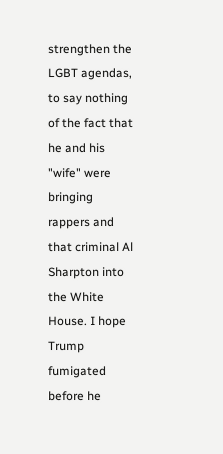strengthen the LGBT agendas, to say nothing of the fact that he and his "wife" were bringing rappers and that criminal Al Sharpton into the White House. I hope Trump fumigated before he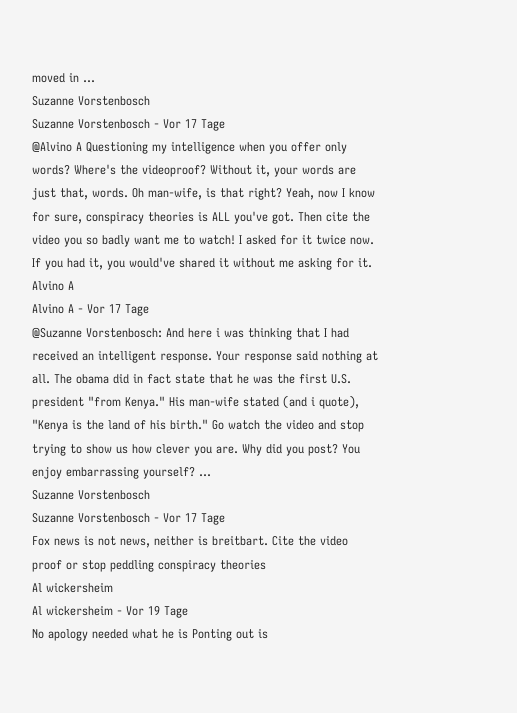moved in ...
Suzanne Vorstenbosch
Suzanne Vorstenbosch - Vor 17 Tage
@Alvino A Questioning my intelligence when you offer only words? Where's the videoproof? Without it, your words are just that, words. Oh man-wife, is that right? Yeah, now I know for sure, conspiracy theories is ALL you've got. Then cite the video you so badly want me to watch! I asked for it twice now. If you had it, you would've shared it without me asking for it.
Alvino A
Alvino A - Vor 17 Tage
@Suzanne Vorstenbosch: And here i was thinking that I had received an intelligent response. Your response said nothing at all. The obama did in fact state that he was the first U.S. president "from Kenya." His man-wife stated (and i quote), "Kenya is the land of his birth." Go watch the video and stop trying to show us how clever you are. Why did you post? You enjoy embarrassing yourself? ...
Suzanne Vorstenbosch
Suzanne Vorstenbosch - Vor 17 Tage
Fox news is not news, neither is breitbart. Cite the video proof or stop peddling conspiracy theories
Al wickersheim
Al wickersheim - Vor 19 Tage
No apology needed what he is Ponting out is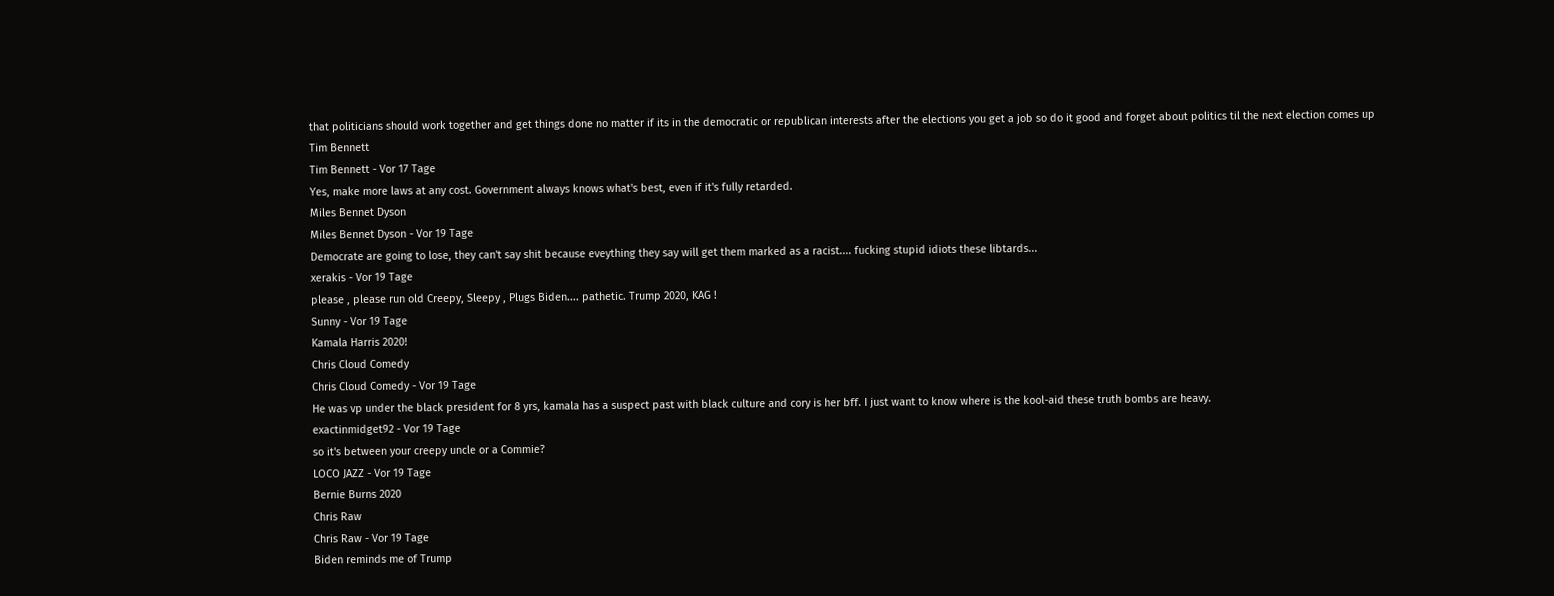that politicians should work together and get things done no matter if its in the democratic or republican interests after the elections you get a job so do it good and forget about politics til the next election comes up
Tim Bennett
Tim Bennett - Vor 17 Tage
Yes, make more laws at any cost. Government always knows what's best, even if it's fully retarded.
Miles Bennet Dyson
Miles Bennet Dyson - Vor 19 Tage
Democrate are going to lose, they can't say shit because eveything they say will get them marked as a racist.... fucking stupid idiots these libtards...
xerakis - Vor 19 Tage
please , please run old Creepy, Sleepy , Plugs Biden.... pathetic. Trump 2020, KAG !
Sunny - Vor 19 Tage
Kamala Harris 2020!
Chris Cloud Comedy
Chris Cloud Comedy - Vor 19 Tage
He was vp under the black president for 8 yrs, kamala has a suspect past with black culture and cory is her bff. I just want to know where is the kool-aid these truth bombs are heavy.
exactinmidget92 - Vor 19 Tage
so it's between your creepy uncle or a Commie?
LOCO JAZZ - Vor 19 Tage
Bernie Burns 2020
Chris Raw
Chris Raw - Vor 19 Tage
Biden reminds me of Trump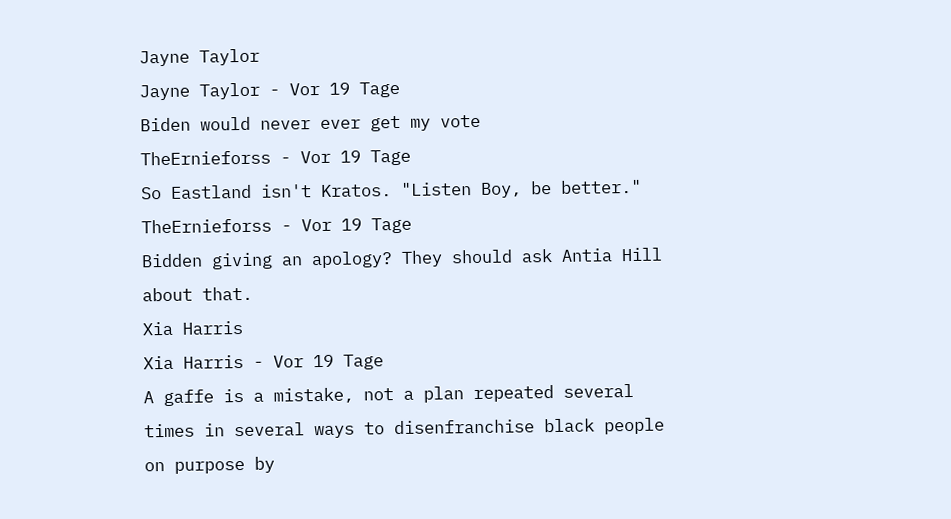Jayne Taylor
Jayne Taylor - Vor 19 Tage
Biden would never ever get my vote
TheErnieforss - Vor 19 Tage
So Eastland isn't Kratos. "Listen Boy, be better."
TheErnieforss - Vor 19 Tage
Bidden giving an apology? They should ask Antia Hill about that.
Xia Harris
Xia Harris - Vor 19 Tage
A gaffe is a mistake, not a plan repeated several times in several ways to disenfranchise black people on purpose by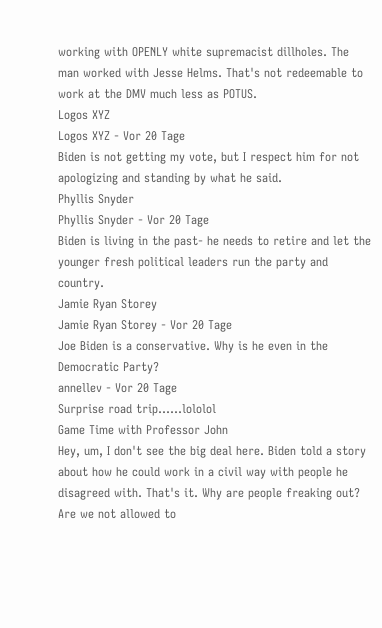working with OPENLY white supremacist dillholes. The man worked with Jesse Helms. That's not redeemable to work at the DMV much less as POTUS.
Logos XYZ
Logos XYZ - Vor 20 Tage
Biden is not getting my vote, but I respect him for not apologizing and standing by what he said.
Phyllis Snyder
Phyllis Snyder - Vor 20 Tage
Biden is living in the past- he needs to retire and let the younger fresh political leaders run the party and country.
Jamie Ryan Storey
Jamie Ryan Storey - Vor 20 Tage
Joe Biden is a conservative. Why is he even in the Democratic Party?
annellev - Vor 20 Tage
Surprise road trip......lololol
Game Time with Professor John
Hey, um, I don't see the big deal here. Biden told a story about how he could work in a civil way with people he disagreed with. That's it. Why are people freaking out? Are we not allowed to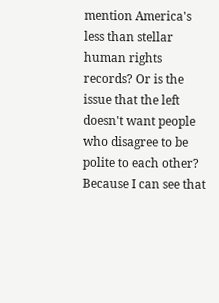mention America's less than stellar human rights records? Or is the issue that the left doesn't want people who disagree to be polite to each other? Because I can see that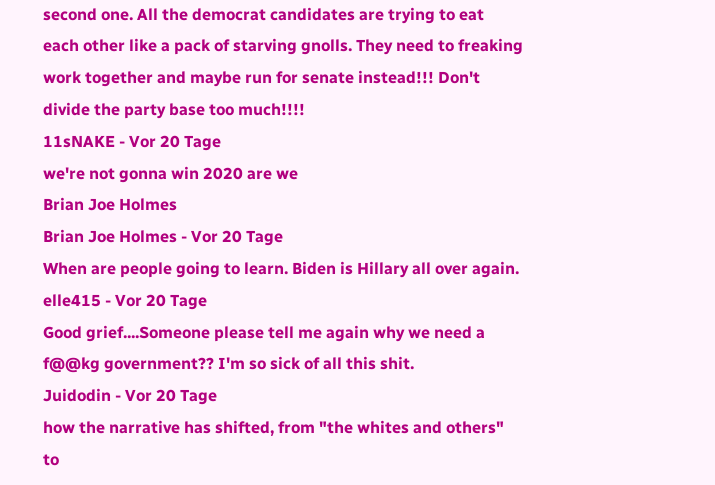second one. All the democrat candidates are trying to eat each other like a pack of starving gnolls. They need to freaking work together and maybe run for senate instead!!! Don't divide the party base too much!!!!
11sNAKE - Vor 20 Tage
we're not gonna win 2020 are we
Brian Joe Holmes
Brian Joe Holmes - Vor 20 Tage
When are people going to learn. Biden is Hillary all over again.
elle415 - Vor 20 Tage
Good grief....Someone please tell me again why we need a f@@kg government?? I'm so sick of all this shit.
Juidodin - Vor 20 Tage
how the narrative has shifted, from "the whites and others" to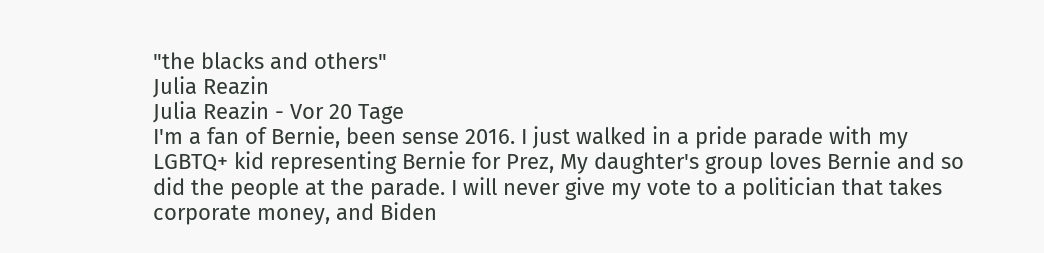"the blacks and others"
Julia Reazin
Julia Reazin - Vor 20 Tage
I'm a fan of Bernie, been sense 2016. I just walked in a pride parade with my LGBTQ+ kid representing Bernie for Prez, My daughter's group loves Bernie and so did the people at the parade. I will never give my vote to a politician that takes corporate money, and Biden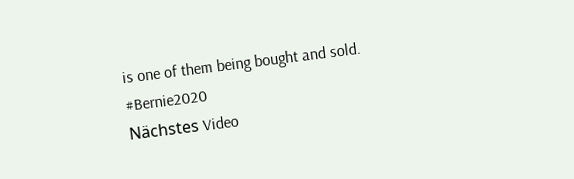is one of them being bought and sold. #Bernie2020
Nächstes Video